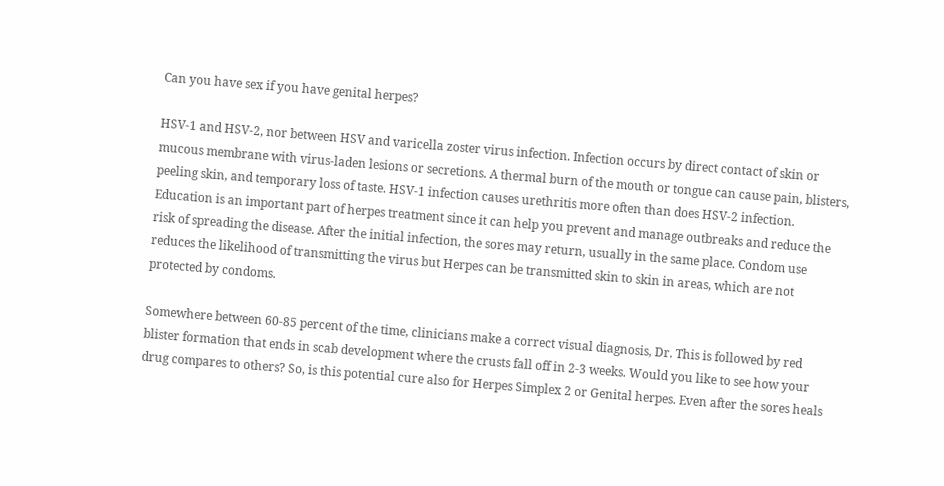Can you have sex if you have genital herpes?

HSV-1 and HSV-2, nor between HSV and varicella zoster virus infection. Infection occurs by direct contact of skin or mucous membrane with virus-laden lesions or secretions. A thermal burn of the mouth or tongue can cause pain, blisters, peeling skin, and temporary loss of taste. HSV-1 infection causes urethritis more often than does HSV-2 infection. Education is an important part of herpes treatment since it can help you prevent and manage outbreaks and reduce the risk of spreading the disease. After the initial infection, the sores may return, usually in the same place. Condom use reduces the likelihood of transmitting the virus but Herpes can be transmitted skin to skin in areas, which are not protected by condoms.

Somewhere between 60-85 percent of the time, clinicians make a correct visual diagnosis, Dr. This is followed by red blister formation that ends in scab development where the crusts fall off in 2-3 weeks. Would you like to see how your drug compares to others? So, is this potential cure also for Herpes Simplex 2 or Genital herpes. Even after the sores heals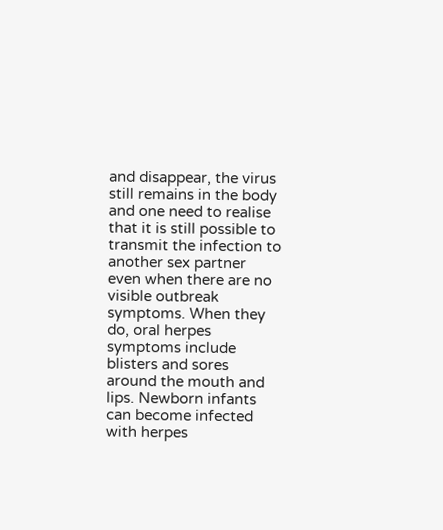and disappear, the virus still remains in the body and one need to realise that it is still possible to transmit the infection to another sex partner even when there are no visible outbreak symptoms. When they do, oral herpes symptoms include blisters and sores around the mouth and lips. Newborn infants can become infected with herpes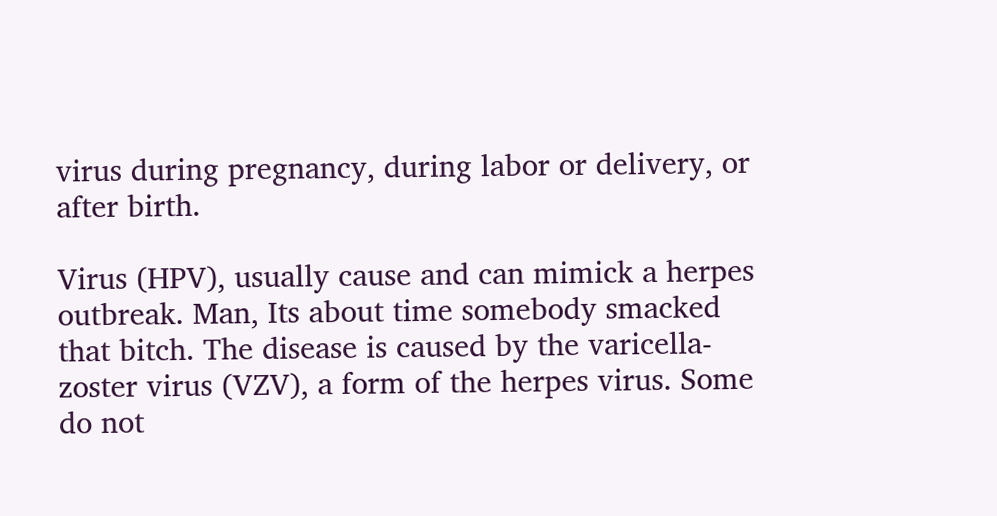virus during pregnancy, during labor or delivery, or after birth.

Virus (HPV), usually cause and can mimick a herpes outbreak. Man, Its about time somebody smacked that bitch. The disease is caused by the varicella-zoster virus (VZV), a form of the herpes virus. Some do not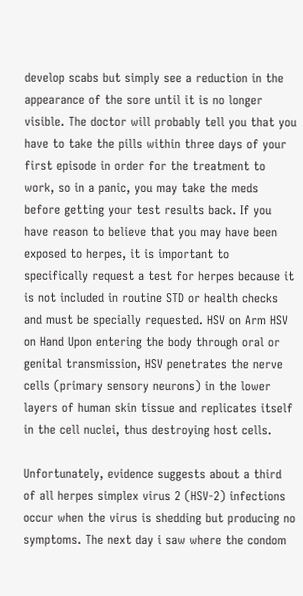develop scabs but simply see a reduction in the appearance of the sore until it is no longer visible. The doctor will probably tell you that you have to take the pills within three days of your first episode in order for the treatment to work, so in a panic, you may take the meds before getting your test results back. If you have reason to believe that you may have been exposed to herpes, it is important to specifically request a test for herpes because it is not included in routine STD or health checks and must be specially requested. HSV on Arm HSV on Hand Upon entering the body through oral or genital transmission, HSV penetrates the nerve cells (primary sensory neurons) in the lower layers of human skin tissue and replicates itself in the cell nuclei, thus destroying host cells.

Unfortunately, evidence suggests about a third of all herpes simplex virus 2 (HSV-2) infections occur when the virus is shedding but producing no symptoms. The next day i saw where the condom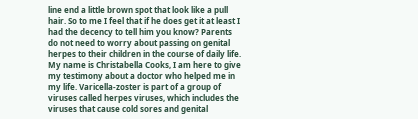line end a little brown spot that look like a pull hair. So to me I feel that if he does get it at least I had the decency to tell him you know? Parents do not need to worry about passing on genital herpes to their children in the course of daily life. My name is Christabella Cooks, I am here to give my testimony about a doctor who helped me in my life. Varicella-zoster is part of a group of viruses called herpes viruses, which includes the viruses that cause cold sores and genital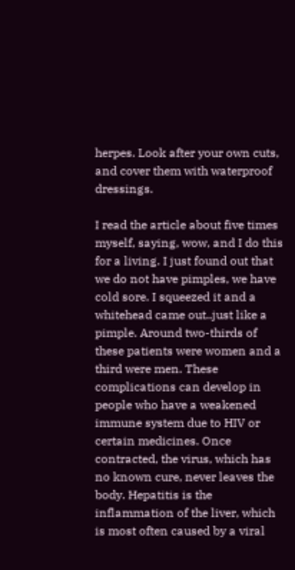herpes. Look after your own cuts, and cover them with waterproof dressings.

I read the article about five times myself, saying, wow, and I do this for a living. I just found out that we do not have pimples, we have cold sore. I squeezed it and a whitehead came out..just like a pimple. Around two-thirds of these patients were women and a third were men. These complications can develop in people who have a weakened immune system due to HIV or certain medicines. Once contracted, the virus, which has no known cure, never leaves the body. Hepatitis is the inflammation of the liver, which is most often caused by a viral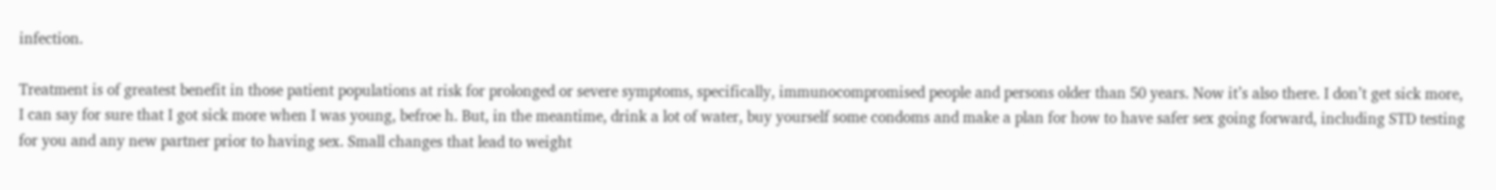infection.

Treatment is of greatest benefit in those patient populations at risk for prolonged or severe symptoms, specifically, immunocompromised people and persons older than 50 years. Now it’s also there. I don’t get sick more, I can say for sure that I got sick more when I was young, befroe h. But, in the meantime, drink a lot of water, buy yourself some condoms and make a plan for how to have safer sex going forward, including STD testing for you and any new partner prior to having sex. Small changes that lead to weight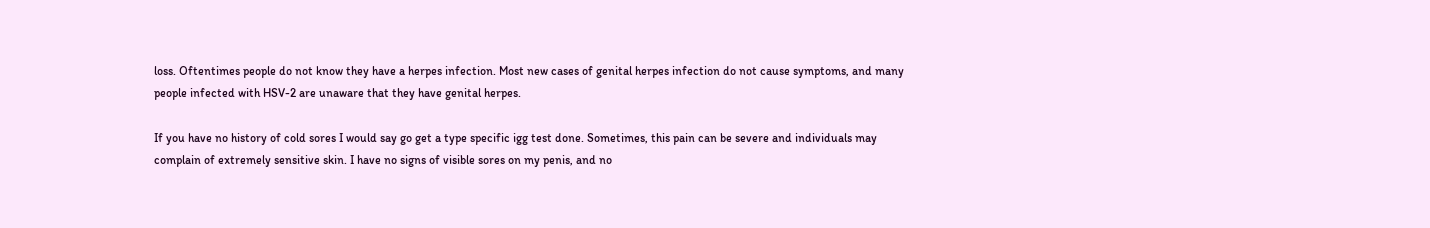loss. Oftentimes people do not know they have a herpes infection. Most new cases of genital herpes infection do not cause symptoms, and many people infected with HSV-2 are unaware that they have genital herpes.

If you have no history of cold sores I would say go get a type specific igg test done. Sometimes, this pain can be severe and individuals may complain of extremely sensitive skin. I have no signs of visible sores on my penis, and no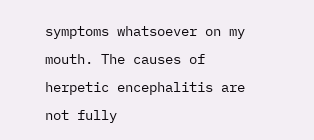symptoms whatsoever on my mouth. The causes of herpetic encephalitis are not fully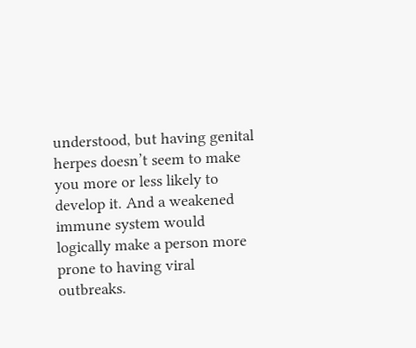understood, but having genital herpes doesn’t seem to make you more or less likely to develop it. And a weakened immune system would logically make a person more prone to having viral outbreaks.